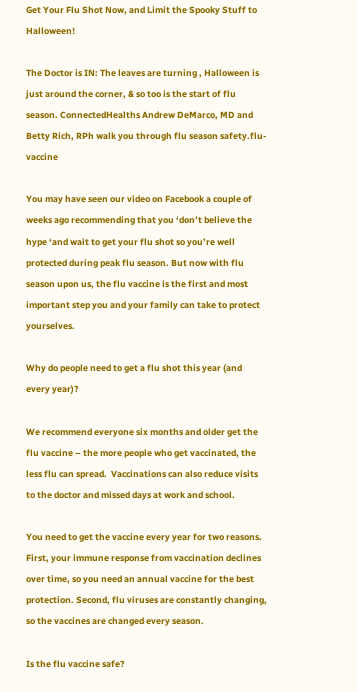Get Your Flu Shot Now, and Limit the Spooky Stuff to Halloween!

The Doctor is IN: The leaves are turning , Halloween is just around the corner, & so too is the start of flu season. ConnectedHealths Andrew DeMarco, MD and Betty Rich, RPh walk you through flu season safety.flu-vaccine

You may have seen our video on Facebook a couple of weeks ago recommending that you ‘don’t believe the hype ‘and wait to get your flu shot so you’re well protected during peak flu season. But now with flu season upon us, the flu vaccine is the first and most important step you and your family can take to protect yourselves.

Why do people need to get a flu shot this year (and every year)?

We recommend everyone six months and older get the flu vaccine – the more people who get vaccinated, the less flu can spread.  Vaccinations can also reduce visits to the doctor and missed days at work and school.

You need to get the vaccine every year for two reasons. First, your immune response from vaccination declines over time, so you need an annual vaccine for the best protection. Second, flu viruses are constantly changing, so the vaccines are changed every season.

Is the flu vaccine safe?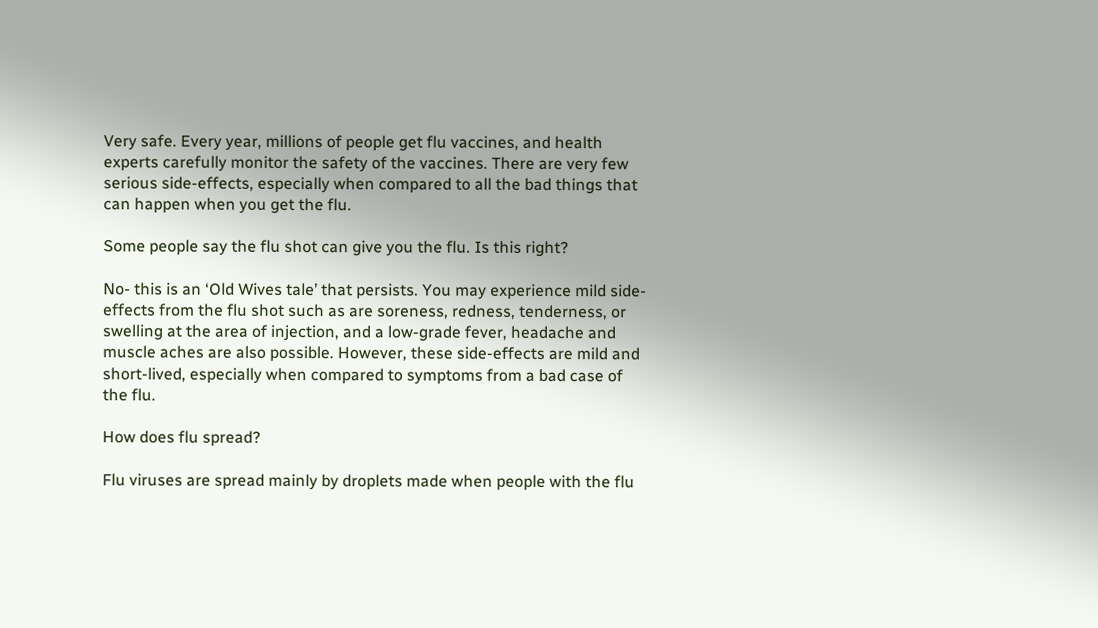Very safe. Every year, millions of people get flu vaccines, and health experts carefully monitor the safety of the vaccines. There are very few serious side-effects, especially when compared to all the bad things that can happen when you get the flu.

Some people say the flu shot can give you the flu. Is this right?

No- this is an ‘Old Wives tale’ that persists. You may experience mild side-effects from the flu shot such as are soreness, redness, tenderness, or swelling at the area of injection, and a low-grade fever, headache and muscle aches are also possible. However, these side-effects are mild and short-lived, especially when compared to symptoms from a bad case of the flu.

How does flu spread?

Flu viruses are spread mainly by droplets made when people with the flu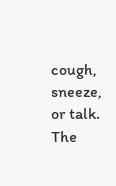cough, sneeze, or talk. The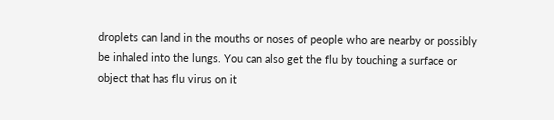droplets can land in the mouths or noses of people who are nearby or possibly be inhaled into the lungs. You can also get the flu by touching a surface or object that has flu virus on it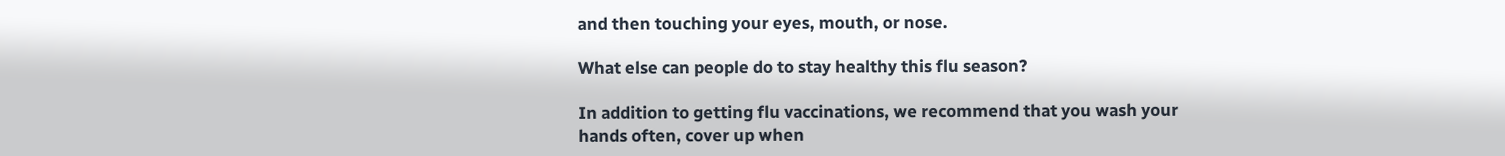and then touching your eyes, mouth, or nose.

What else can people do to stay healthy this flu season?

In addition to getting flu vaccinations, we recommend that you wash your hands often, cover up when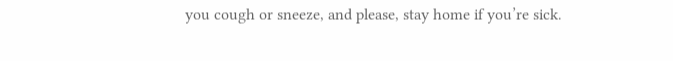you cough or sneeze, and please, stay home if you’re sick.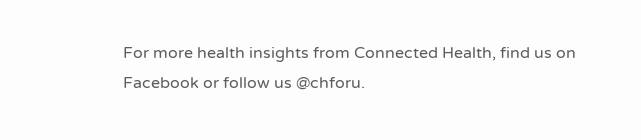For more health insights from Connected Health, find us on Facebook or follow us @chforu.